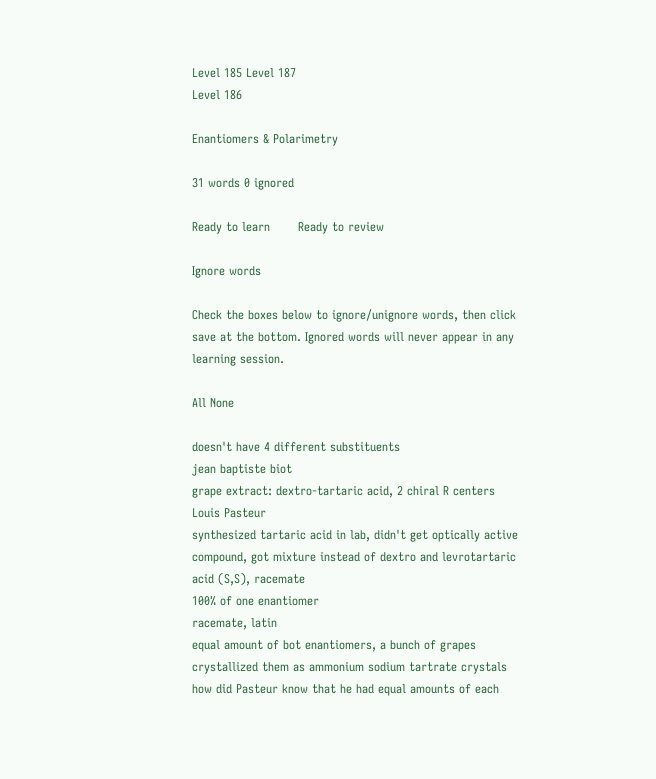Level 185 Level 187
Level 186

Enantiomers & Polarimetry

31 words 0 ignored

Ready to learn       Ready to review

Ignore words

Check the boxes below to ignore/unignore words, then click save at the bottom. Ignored words will never appear in any learning session.

All None

doesn't have 4 different substituents
jean baptiste biot
grape extract: dextro-tartaric acid, 2 chiral R centers
Louis Pasteur
synthesized tartaric acid in lab, didn't get optically active compound, got mixture instead of dextro and levrotartaric acid (S,S), racemate
100% of one enantiomer
racemate, latin
equal amount of bot enantiomers, a bunch of grapes
crystallized them as ammonium sodium tartrate crystals
how did Pasteur know that he had equal amounts of each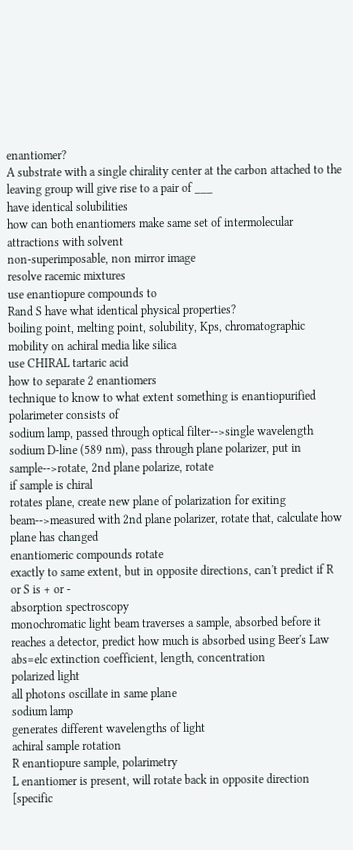enantiomer?
A substrate with a single chirality center at the carbon attached to the leaving group will give rise to a pair of ___
have identical solubilities
how can both enantiomers make same set of intermolecular attractions with solvent
non-superimposable, non mirror image
resolve racemic mixtures
use enantiopure compounds to
Rand S have what identical physical properties?
boiling point, melting point, solubility, Kps, chromatographic mobility on achiral media like silica
use CHIRAL tartaric acid
how to separate 2 enantiomers
technique to know to what extent something is enantiopurified
polarimeter consists of
sodium lamp, passed through optical filter-->single wavelength sodium D-line (589 nm), pass through plane polarizer, put in sample-->rotate, 2nd plane polarize, rotate
if sample is chiral
rotates plane, create new plane of polarization for exiting beam-->measured with 2nd plane polarizer, rotate that, calculate how plane has changed
enantiomeric compounds rotate
exactly to same extent, but in opposite directions, can't predict if R or S is + or -
absorption spectroscopy
monochromatic light beam traverses a sample, absorbed before it reaches a detector, predict how much is absorbed using Beer's Law
abs=elc extinction coefficient, length, concentration
polarized light
all photons oscillate in same plane
sodium lamp
generates different wavelengths of light
achiral sample rotation
R enantiopure sample, polarimetry
L enantiomer is present, will rotate back in opposite direction
[specific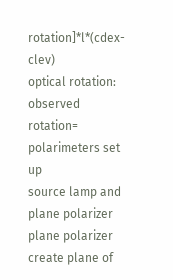rotation]*l*(cdex-clev)
optical rotation: observed rotation=
polarimeters set up
source lamp and plane polarizer
plane polarizer
create plane of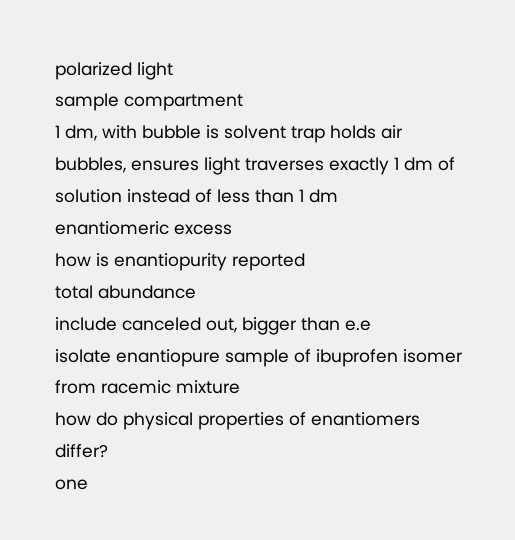polarized light
sample compartment
1 dm, with bubble is solvent trap holds air bubbles, ensures light traverses exactly 1 dm of solution instead of less than 1 dm
enantiomeric excess
how is enantiopurity reported
total abundance
include canceled out, bigger than e.e
isolate enantiopure sample of ibuprofen isomer from racemic mixture
how do physical properties of enantiomers differ?
one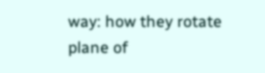way: how they rotate plane of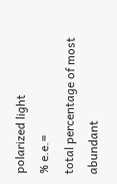polarized light
% e.e.=
total percentage of most abundant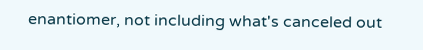enantiomer, not including what's canceled out